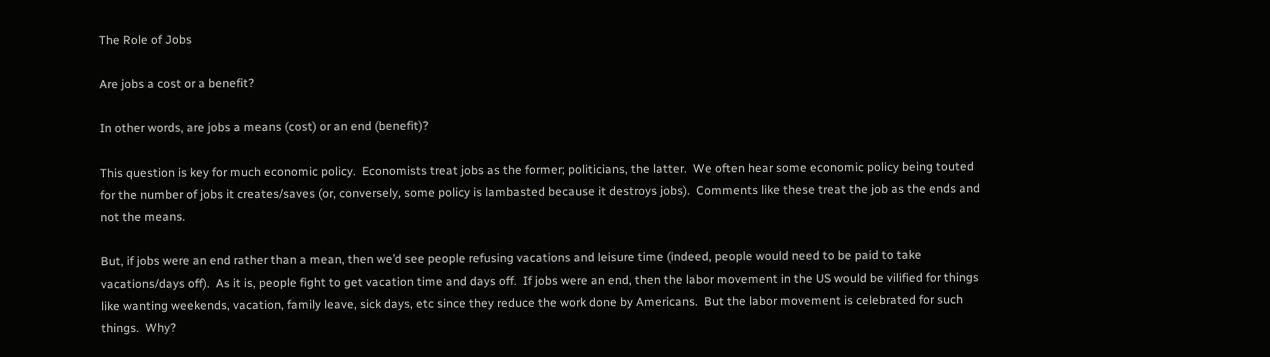The Role of Jobs

Are jobs a cost or a benefit?

In other words, are jobs a means (cost) or an end (benefit)?

This question is key for much economic policy.  Economists treat jobs as the former; politicians, the latter.  We often hear some economic policy being touted for the number of jobs it creates/saves (or, conversely, some policy is lambasted because it destroys jobs).  Comments like these treat the job as the ends and not the means.

But, if jobs were an end rather than a mean, then we’d see people refusing vacations and leisure time (indeed, people would need to be paid to take vacations/days off).  As it is, people fight to get vacation time and days off.  If jobs were an end, then the labor movement in the US would be vilified for things like wanting weekends, vacation, family leave, sick days, etc since they reduce the work done by Americans.  But the labor movement is celebrated for such things.  Why?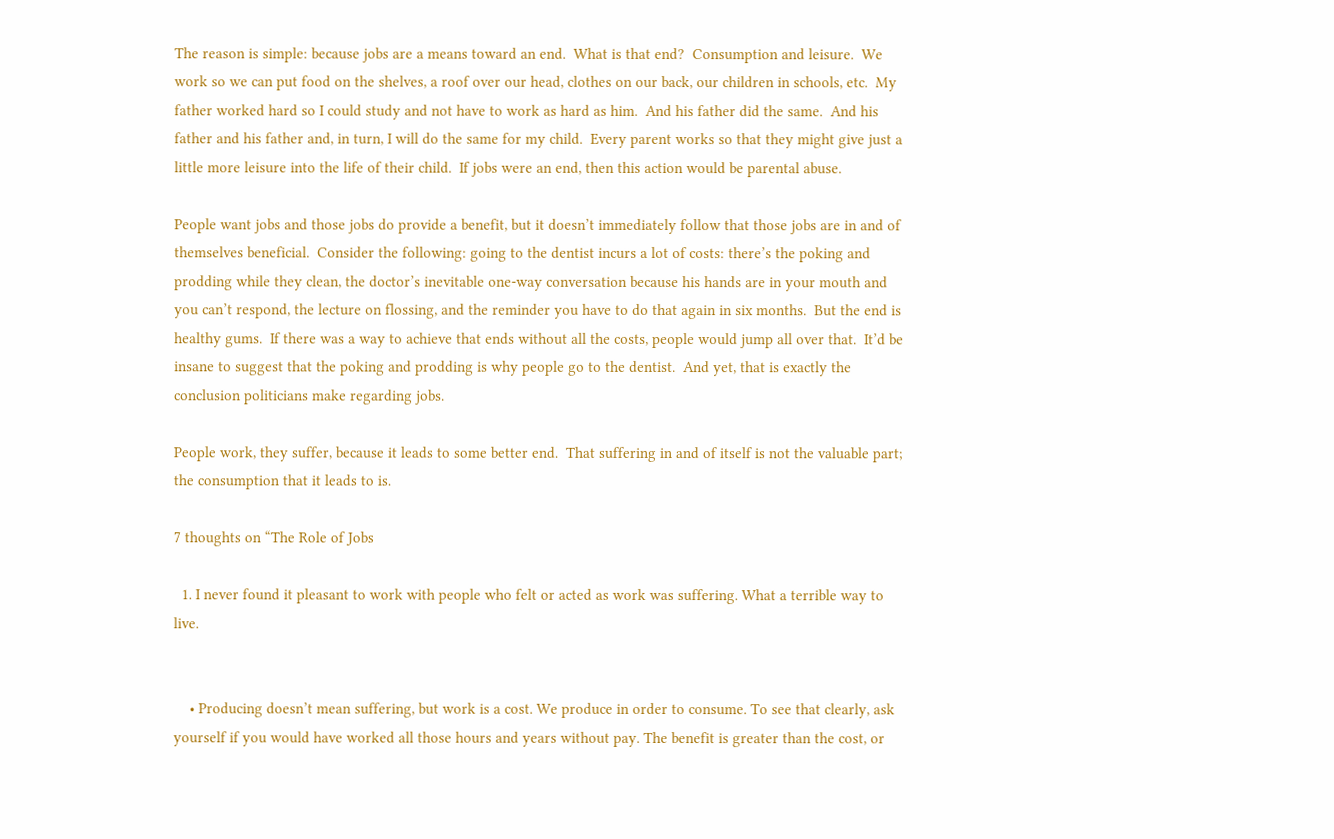The reason is simple: because jobs are a means toward an end.  What is that end?  Consumption and leisure.  We work so we can put food on the shelves, a roof over our head, clothes on our back, our children in schools, etc.  My father worked hard so I could study and not have to work as hard as him.  And his father did the same.  And his father and his father and, in turn, I will do the same for my child.  Every parent works so that they might give just a little more leisure into the life of their child.  If jobs were an end, then this action would be parental abuse.

People want jobs and those jobs do provide a benefit, but it doesn’t immediately follow that those jobs are in and of themselves beneficial.  Consider the following: going to the dentist incurs a lot of costs: there’s the poking and prodding while they clean, the doctor’s inevitable one-way conversation because his hands are in your mouth and you can’t respond, the lecture on flossing, and the reminder you have to do that again in six months.  But the end is healthy gums.  If there was a way to achieve that ends without all the costs, people would jump all over that.  It’d be insane to suggest that the poking and prodding is why people go to the dentist.  And yet, that is exactly the conclusion politicians make regarding jobs.

People work, they suffer, because it leads to some better end.  That suffering in and of itself is not the valuable part; the consumption that it leads to is.

7 thoughts on “The Role of Jobs

  1. I never found it pleasant to work with people who felt or acted as work was suffering. What a terrible way to live.


    • Producing doesn’t mean suffering, but work is a cost. We produce in order to consume. To see that clearly, ask yourself if you would have worked all those hours and years without pay. The benefit is greater than the cost, or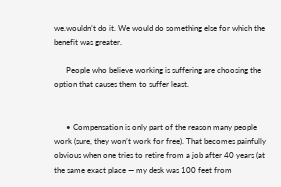we.wouldn’t do it. We would do something else for which the benefit was greater.

      People who believe working is suffering are choosing the option that causes them to suffer least.


      • Compensation is only part of the reason many people work (sure, they won’t work for free). That becomes painfully obvious when one tries to retire from a job after 40 years (at the same exact place — my desk was 100 feet from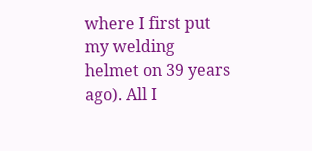where I first put my welding helmet on 39 years ago). All I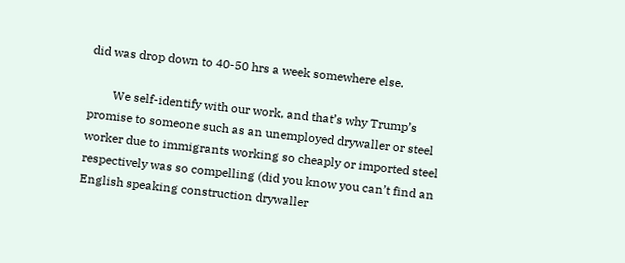did was drop down to 40-50 hrs a week somewhere else.

        We self-identify with our work, and that’s why Trump’s promise to someone such as an unemployed drywaller or steel worker due to immigrants working so cheaply or imported steel respectively was so compelling (did you know you can’t find an English speaking construction drywaller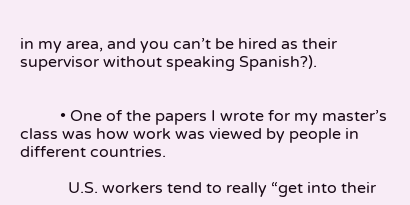in my area, and you can’t be hired as their supervisor without speaking Spanish?).


          • One of the papers I wrote for my master’s class was how work was viewed by people in different countries.

            U.S. workers tend to really “get into their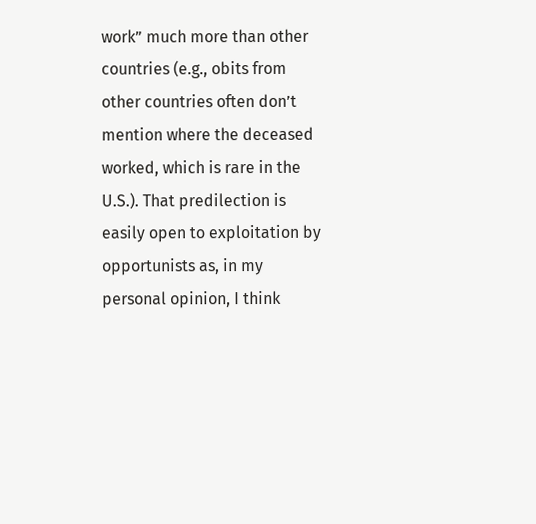work” much more than other countries (e.g., obits from other countries often don’t mention where the deceased worked, which is rare in the U.S.). That predilection is easily open to exploitation by opportunists as, in my personal opinion, I think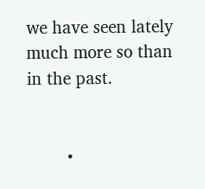we have seen lately much more so than in the past.


        •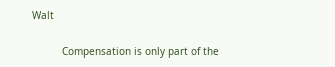Walt

          Compensation is only part of the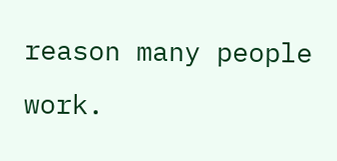reason many people work.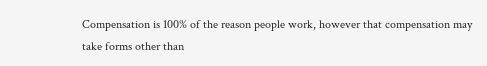Compensation is 100% of the reason people work, however that compensation may take forms other than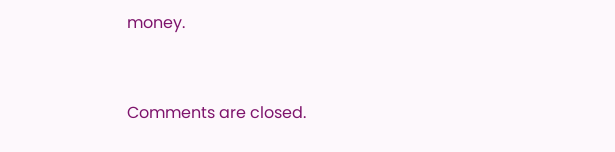money.


Comments are closed.